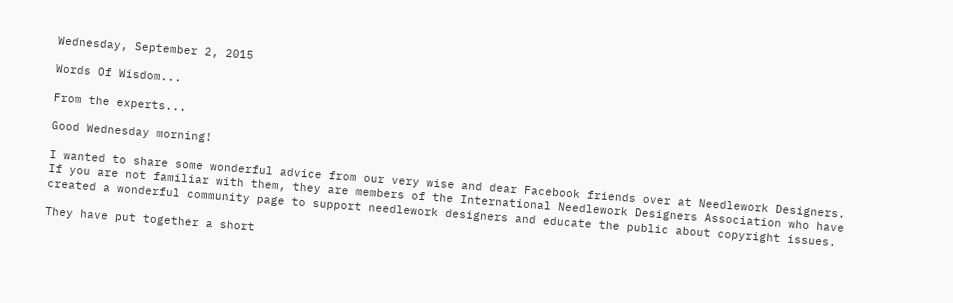Wednesday, September 2, 2015

Words Of Wisdom...

From the experts...

Good Wednesday morning!

I wanted to share some wonderful advice from our very wise and dear Facebook friends over at Needlework Designers. If you are not familiar with them, they are members of the International Needlework Designers Association who have created a wonderful community page to support needlework designers and educate the public about copyright issues.

They have put together a short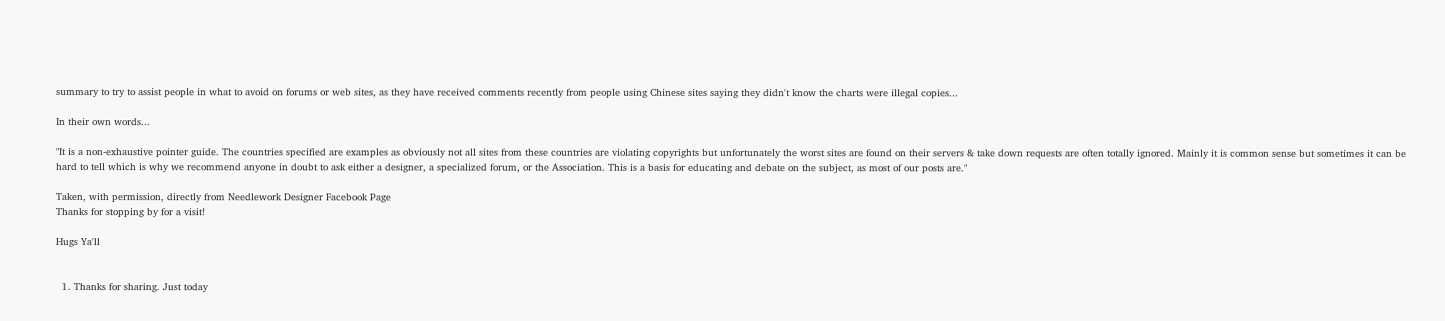summary to try to assist people in what to avoid on forums or web sites, as they have received comments recently from people using Chinese sites saying they didn't know the charts were illegal copies...

In their own words...

"It is a non-exhaustive pointer guide. The countries specified are examples as obviously not all sites from these countries are violating copyrights but unfortunately the worst sites are found on their servers & take down requests are often totally ignored. Mainly it is common sense but sometimes it can be hard to tell which is why we recommend anyone in doubt to ask either a designer, a specialized forum, or the Association. This is a basis for educating and debate on the subject, as most of our posts are."

Taken, with permission, directly from Needlework Designer Facebook Page
Thanks for stopping by for a visit!

Hugs Ya'll


  1. Thanks for sharing. Just today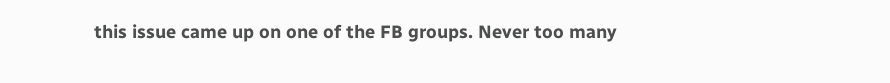this issue came up on one of the FB groups. Never too many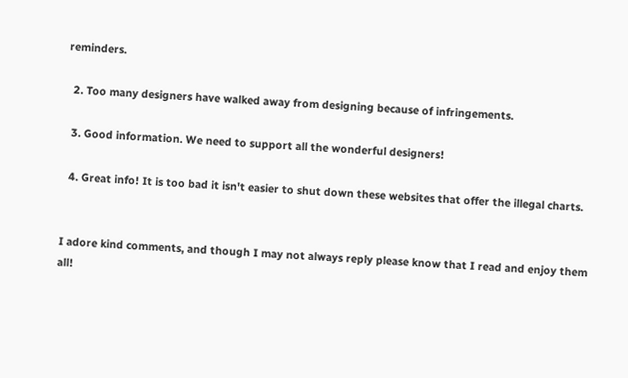reminders.

  2. Too many designers have walked away from designing because of infringements.

  3. Good information. We need to support all the wonderful designers!

  4. Great info! It is too bad it isn't easier to shut down these websites that offer the illegal charts.


I adore kind comments, and though I may not always reply please know that I read and enjoy them all!